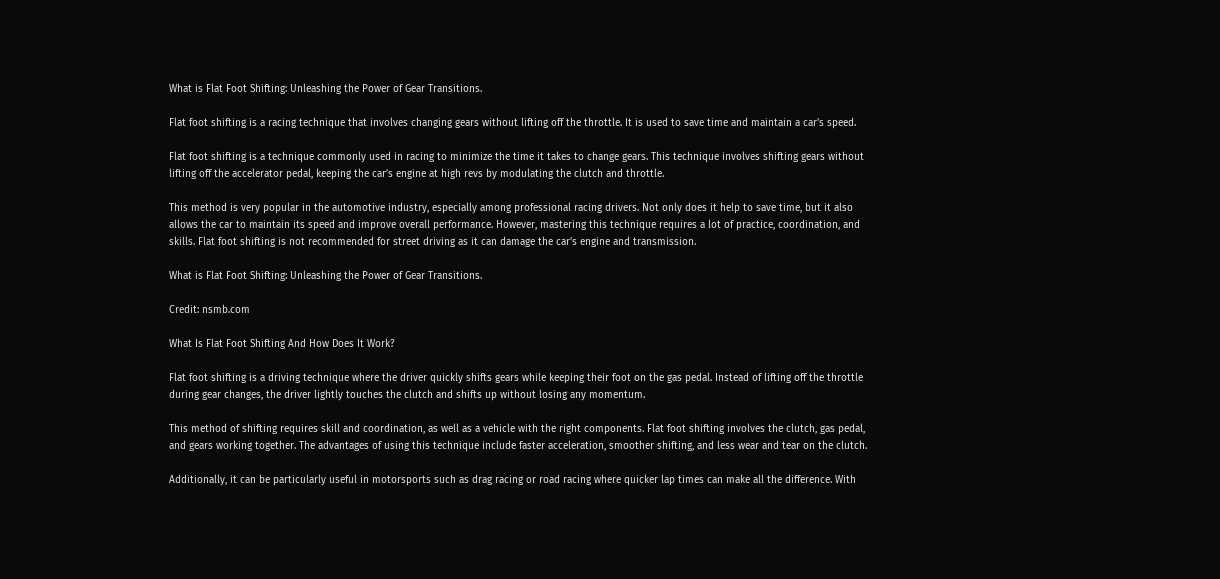What is Flat Foot Shifting: Unleashing the Power of Gear Transitions.

Flat foot shifting is a racing technique that involves changing gears without lifting off the throttle. It is used to save time and maintain a car’s speed.

Flat foot shifting is a technique commonly used in racing to minimize the time it takes to change gears. This technique involves shifting gears without lifting off the accelerator pedal, keeping the car’s engine at high revs by modulating the clutch and throttle.

This method is very popular in the automotive industry, especially among professional racing drivers. Not only does it help to save time, but it also allows the car to maintain its speed and improve overall performance. However, mastering this technique requires a lot of practice, coordination, and skills. Flat foot shifting is not recommended for street driving as it can damage the car’s engine and transmission.

What is Flat Foot Shifting: Unleashing the Power of Gear Transitions.

Credit: nsmb.com

What Is Flat Foot Shifting And How Does It Work?

Flat foot shifting is a driving technique where the driver quickly shifts gears while keeping their foot on the gas pedal. Instead of lifting off the throttle during gear changes, the driver lightly touches the clutch and shifts up without losing any momentum.

This method of shifting requires skill and coordination, as well as a vehicle with the right components. Flat foot shifting involves the clutch, gas pedal, and gears working together. The advantages of using this technique include faster acceleration, smoother shifting, and less wear and tear on the clutch.

Additionally, it can be particularly useful in motorsports such as drag racing or road racing where quicker lap times can make all the difference. With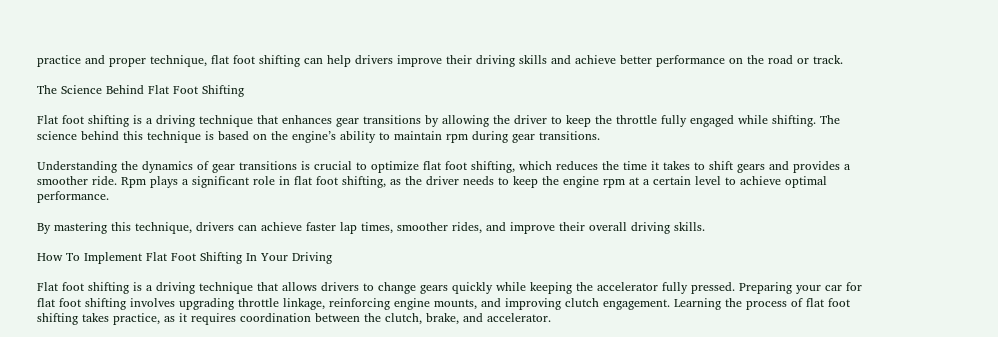practice and proper technique, flat foot shifting can help drivers improve their driving skills and achieve better performance on the road or track.

The Science Behind Flat Foot Shifting

Flat foot shifting is a driving technique that enhances gear transitions by allowing the driver to keep the throttle fully engaged while shifting. The science behind this technique is based on the engine’s ability to maintain rpm during gear transitions.

Understanding the dynamics of gear transitions is crucial to optimize flat foot shifting, which reduces the time it takes to shift gears and provides a smoother ride. Rpm plays a significant role in flat foot shifting, as the driver needs to keep the engine rpm at a certain level to achieve optimal performance.

By mastering this technique, drivers can achieve faster lap times, smoother rides, and improve their overall driving skills.

How To Implement Flat Foot Shifting In Your Driving

Flat foot shifting is a driving technique that allows drivers to change gears quickly while keeping the accelerator fully pressed. Preparing your car for flat foot shifting involves upgrading throttle linkage, reinforcing engine mounts, and improving clutch engagement. Learning the process of flat foot shifting takes practice, as it requires coordination between the clutch, brake, and accelerator.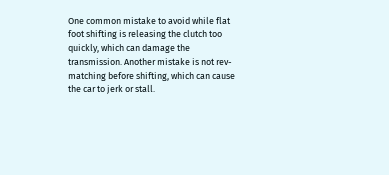One common mistake to avoid while flat foot shifting is releasing the clutch too quickly, which can damage the transmission. Another mistake is not rev-matching before shifting, which can cause the car to jerk or stall.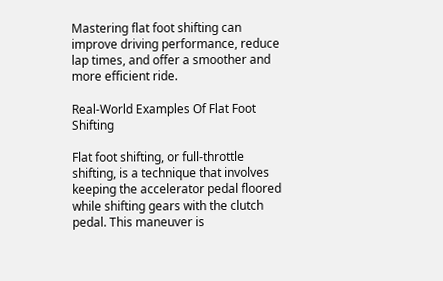Mastering flat foot shifting can improve driving performance, reduce lap times, and offer a smoother and more efficient ride.

Real-World Examples Of Flat Foot Shifting

Flat foot shifting, or full-throttle shifting, is a technique that involves keeping the accelerator pedal floored while shifting gears with the clutch pedal. This maneuver is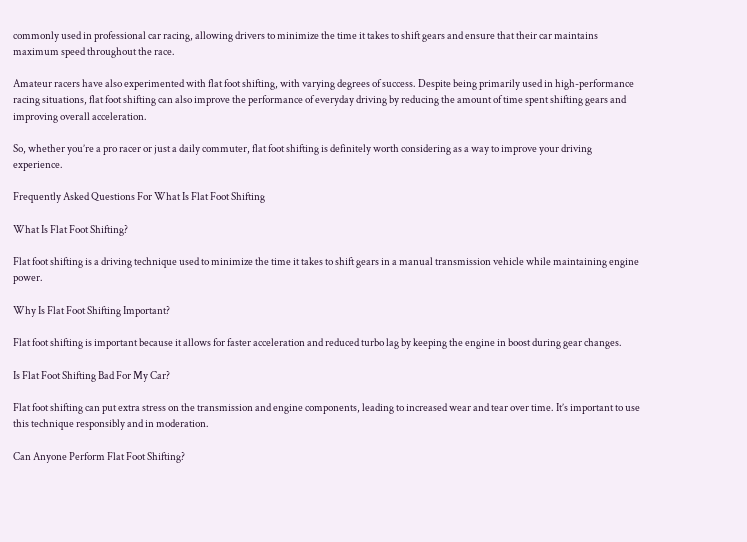commonly used in professional car racing, allowing drivers to minimize the time it takes to shift gears and ensure that their car maintains maximum speed throughout the race.

Amateur racers have also experimented with flat foot shifting, with varying degrees of success. Despite being primarily used in high-performance racing situations, flat foot shifting can also improve the performance of everyday driving by reducing the amount of time spent shifting gears and improving overall acceleration.

So, whether you’re a pro racer or just a daily commuter, flat foot shifting is definitely worth considering as a way to improve your driving experience.

Frequently Asked Questions For What Is Flat Foot Shifting

What Is Flat Foot Shifting?

Flat foot shifting is a driving technique used to minimize the time it takes to shift gears in a manual transmission vehicle while maintaining engine power.

Why Is Flat Foot Shifting Important?

Flat foot shifting is important because it allows for faster acceleration and reduced turbo lag by keeping the engine in boost during gear changes.

Is Flat Foot Shifting Bad For My Car?

Flat foot shifting can put extra stress on the transmission and engine components, leading to increased wear and tear over time. It’s important to use this technique responsibly and in moderation.

Can Anyone Perform Flat Foot Shifting?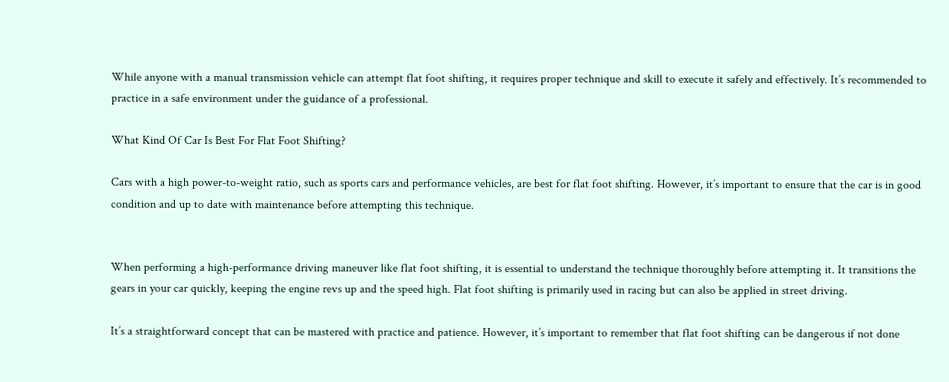While anyone with a manual transmission vehicle can attempt flat foot shifting, it requires proper technique and skill to execute it safely and effectively. It’s recommended to practice in a safe environment under the guidance of a professional.

What Kind Of Car Is Best For Flat Foot Shifting?

Cars with a high power-to-weight ratio, such as sports cars and performance vehicles, are best for flat foot shifting. However, it’s important to ensure that the car is in good condition and up to date with maintenance before attempting this technique.


When performing a high-performance driving maneuver like flat foot shifting, it is essential to understand the technique thoroughly before attempting it. It transitions the gears in your car quickly, keeping the engine revs up and the speed high. Flat foot shifting is primarily used in racing but can also be applied in street driving.

It’s a straightforward concept that can be mastered with practice and patience. However, it’s important to remember that flat foot shifting can be dangerous if not done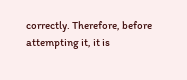correctly. Therefore, before attempting it, it is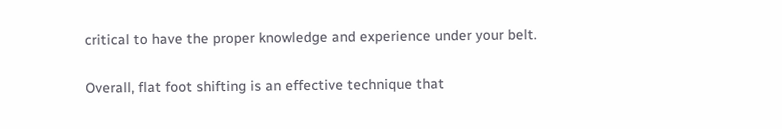critical to have the proper knowledge and experience under your belt.

Overall, flat foot shifting is an effective technique that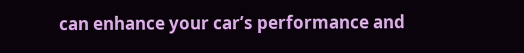can enhance your car’s performance and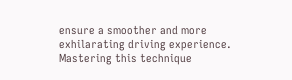ensure a smoother and more exhilarating driving experience. Mastering this technique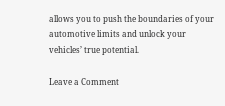allows you to push the boundaries of your automotive limits and unlock your vehicles’ true potential.

Leave a Comment